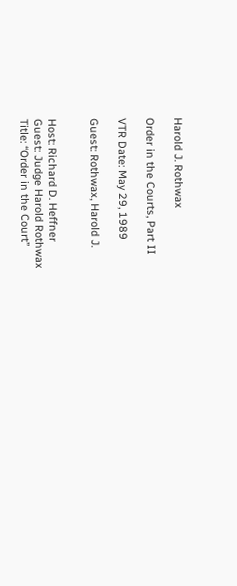Harold J. Rothwax

Order in the Courts, Part II

VTR Date: May 29, 1989

Guest: Rothwax, Harold J.


Host: Richard D. Heffner
Guest: Judge Harold Rothwax
Title: “Order in the Court”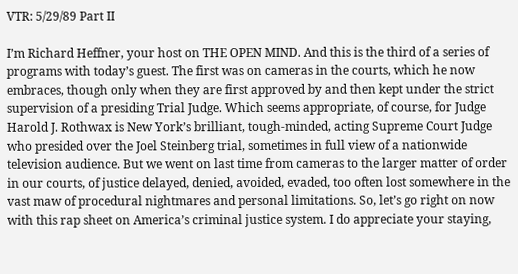VTR: 5/29/89 Part II

I’m Richard Heffner, your host on THE OPEN MIND. And this is the third of a series of programs with today’s guest. The first was on cameras in the courts, which he now embraces, though only when they are first approved by and then kept under the strict supervision of a presiding Trial Judge. Which seems appropriate, of course, for Judge Harold J. Rothwax is New York’s brilliant, tough-minded, acting Supreme Court Judge who presided over the Joel Steinberg trial, sometimes in full view of a nationwide television audience. But we went on last time from cameras to the larger matter of order in our courts, of justice delayed, denied, avoided, evaded, too often lost somewhere in the vast maw of procedural nightmares and personal limitations. So, let’s go right on now with this rap sheet on America’s criminal justice system. I do appreciate your staying,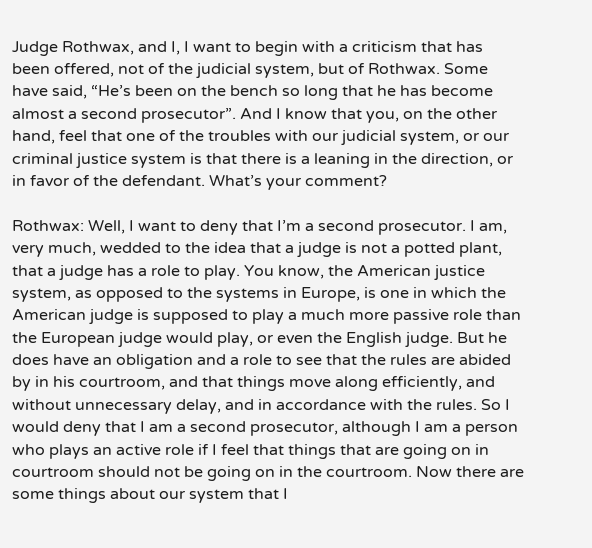Judge Rothwax, and I, I want to begin with a criticism that has been offered, not of the judicial system, but of Rothwax. Some have said, “He’s been on the bench so long that he has become almost a second prosecutor”. And I know that you, on the other hand, feel that one of the troubles with our judicial system, or our criminal justice system is that there is a leaning in the direction, or in favor of the defendant. What’s your comment?

Rothwax: Well, I want to deny that I’m a second prosecutor. I am, very much, wedded to the idea that a judge is not a potted plant, that a judge has a role to play. You know, the American justice system, as opposed to the systems in Europe, is one in which the American judge is supposed to play a much more passive role than the European judge would play, or even the English judge. But he does have an obligation and a role to see that the rules are abided by in his courtroom, and that things move along efficiently, and without unnecessary delay, and in accordance with the rules. So I would deny that I am a second prosecutor, although I am a person who plays an active role if I feel that things that are going on in courtroom should not be going on in the courtroom. Now there are some things about our system that I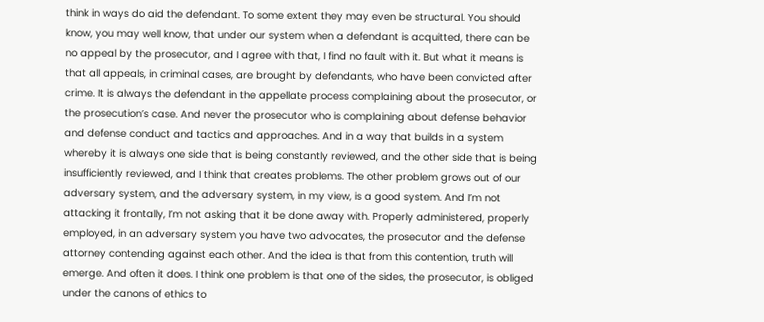think in ways do aid the defendant. To some extent they may even be structural. You should know, you may well know, that under our system when a defendant is acquitted, there can be no appeal by the prosecutor, and I agree with that, I find no fault with it. But what it means is that all appeals, in criminal cases, are brought by defendants, who have been convicted after crime. It is always the defendant in the appellate process complaining about the prosecutor, or the prosecution’s case. And never the prosecutor who is complaining about defense behavior and defense conduct and tactics and approaches. And in a way that builds in a system whereby it is always one side that is being constantly reviewed, and the other side that is being insufficiently reviewed, and I think that creates problems. The other problem grows out of our adversary system, and the adversary system, in my view, is a good system. And I’m not attacking it frontally, I’m not asking that it be done away with. Properly administered, properly employed, in an adversary system you have two advocates, the prosecutor and the defense attorney contending against each other. And the idea is that from this contention, truth will emerge. And often it does. I think one problem is that one of the sides, the prosecutor, is obliged under the canons of ethics to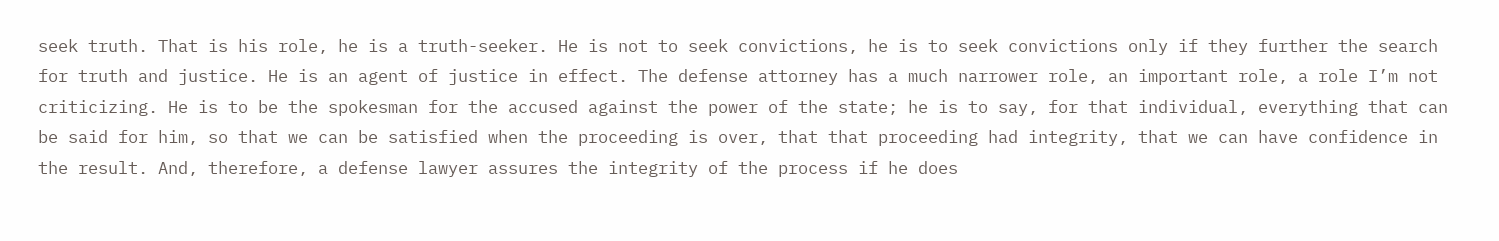seek truth. That is his role, he is a truth-seeker. He is not to seek convictions, he is to seek convictions only if they further the search for truth and justice. He is an agent of justice in effect. The defense attorney has a much narrower role, an important role, a role I’m not criticizing. He is to be the spokesman for the accused against the power of the state; he is to say, for that individual, everything that can be said for him, so that we can be satisfied when the proceeding is over, that that proceeding had integrity, that we can have confidence in the result. And, therefore, a defense lawyer assures the integrity of the process if he does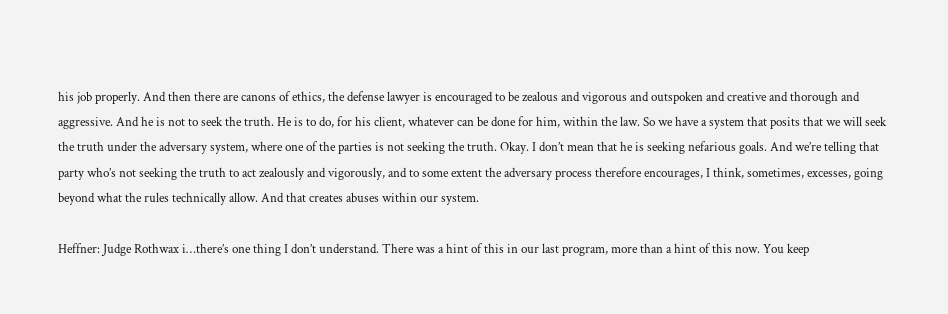his job properly. And then there are canons of ethics, the defense lawyer is encouraged to be zealous and vigorous and outspoken and creative and thorough and aggressive. And he is not to seek the truth. He is to do, for his client, whatever can be done for him, within the law. So we have a system that posits that we will seek the truth under the adversary system, where one of the parties is not seeking the truth. Okay. I don’t mean that he is seeking nefarious goals. And we’re telling that party who’s not seeking the truth to act zealously and vigorously, and to some extent the adversary process therefore encourages, I think, sometimes, excesses, going beyond what the rules technically allow. And that creates abuses within our system.

Heffner: Judge Rothwax i…there’s one thing I don’t understand. There was a hint of this in our last program, more than a hint of this now. You keep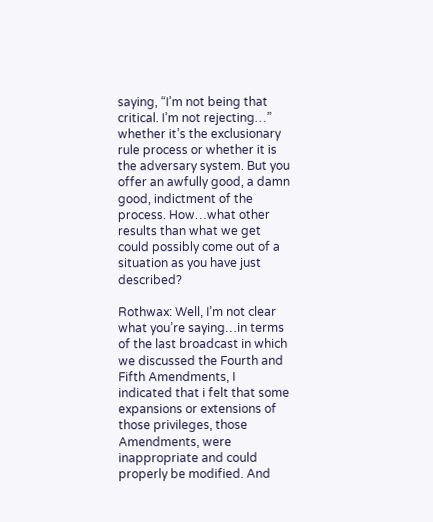saying, “I’m not being that critical. I’m not rejecting…” whether it’s the exclusionary rule process or whether it is the adversary system. But you offer an awfully good, a damn good, indictment of the process. How…what other results than what we get could possibly come out of a situation as you have just described?

Rothwax: Well, I’m not clear what you’re saying…in terms of the last broadcast in which we discussed the Fourth and Fifth Amendments, I indicated that i felt that some expansions or extensions of those privileges, those Amendments, were inappropriate and could properly be modified. And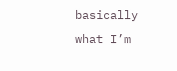basically what I’m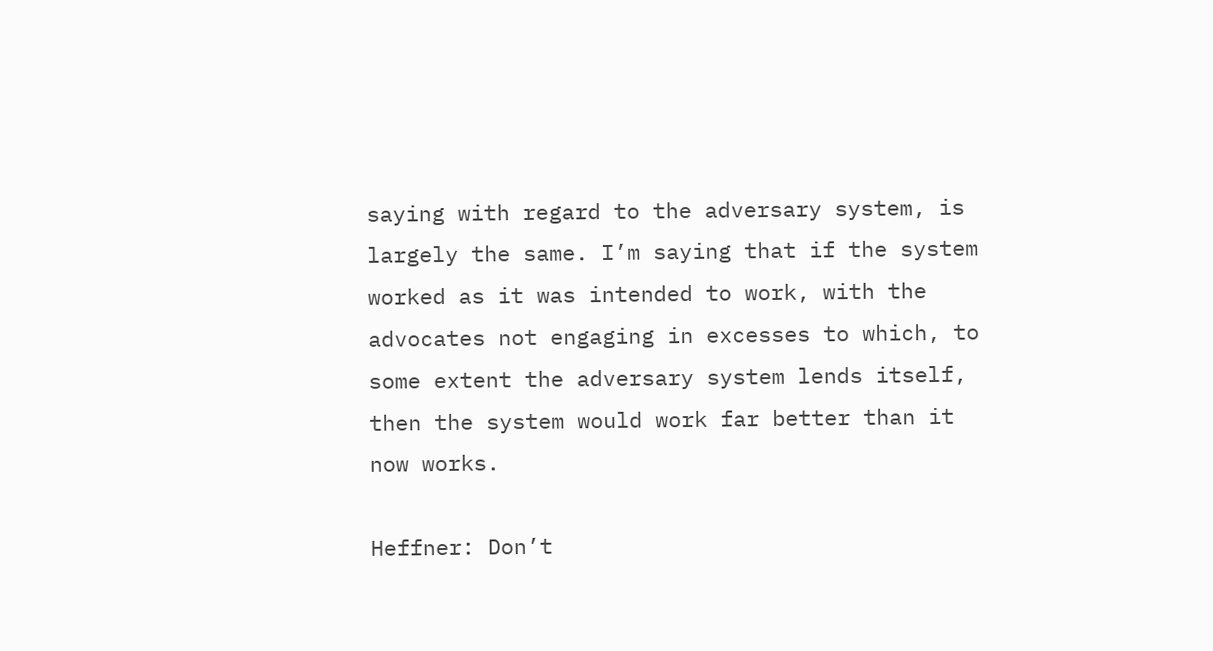saying with regard to the adversary system, is largely the same. I’m saying that if the system worked as it was intended to work, with the advocates not engaging in excesses to which, to some extent the adversary system lends itself, then the system would work far better than it now works.

Heffner: Don’t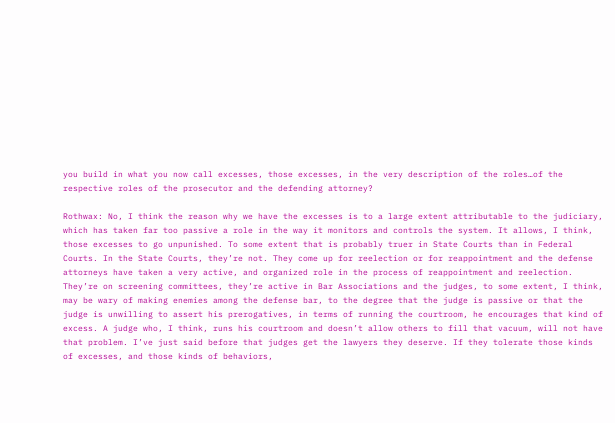you build in what you now call excesses, those excesses, in the very description of the roles…of the respective roles of the prosecutor and the defending attorney?

Rothwax: No, I think the reason why we have the excesses is to a large extent attributable to the judiciary, which has taken far too passive a role in the way it monitors and controls the system. It allows, I think, those excesses to go unpunished. To some extent that is probably truer in State Courts than in Federal Courts. In the State Courts, they’re not. They come up for reelection or for reappointment and the defense attorneys have taken a very active, and organized role in the process of reappointment and reelection. They’re on screening committees, they’re active in Bar Associations and the judges, to some extent, I think, may be wary of making enemies among the defense bar, to the degree that the judge is passive or that the judge is unwilling to assert his prerogatives, in terms of running the courtroom, he encourages that kind of excess. A judge who, I think, runs his courtroom and doesn’t allow others to fill that vacuum, will not have that problem. I’ve just said before that judges get the lawyers they deserve. If they tolerate those kinds of excesses, and those kinds of behaviors,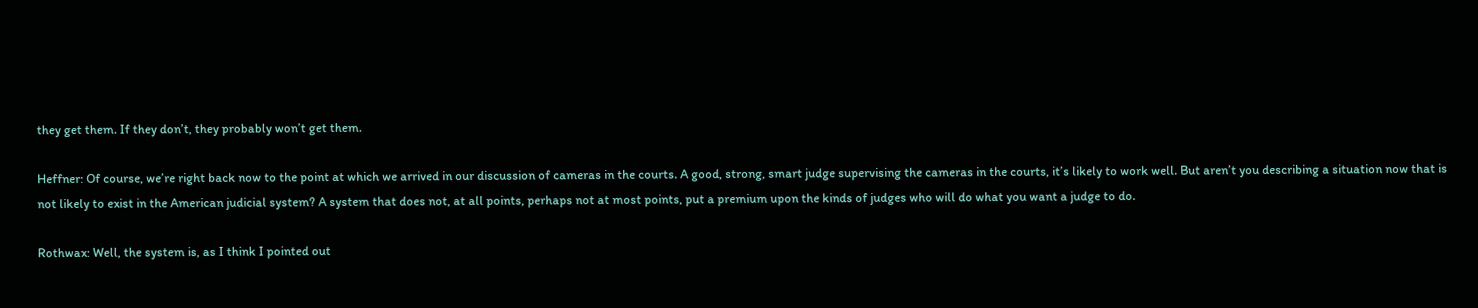they get them. If they don’t, they probably won’t get them.

Heffner: Of course, we’re right back now to the point at which we arrived in our discussion of cameras in the courts. A good, strong, smart judge supervising the cameras in the courts, it’s likely to work well. But aren’t you describing a situation now that is not likely to exist in the American judicial system? A system that does not, at all points, perhaps not at most points, put a premium upon the kinds of judges who will do what you want a judge to do.

Rothwax: Well, the system is, as I think I pointed out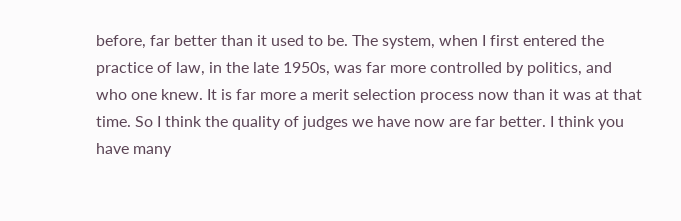before, far better than it used to be. The system, when I first entered the practice of law, in the late 1950s, was far more controlled by politics, and who one knew. It is far more a merit selection process now than it was at that time. So I think the quality of judges we have now are far better. I think you have many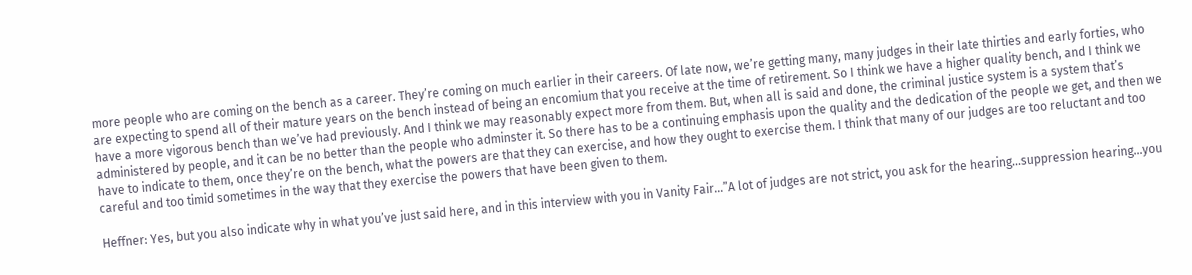more people who are coming on the bench as a career. They’re coming on much earlier in their careers. Of late now, we’re getting many, many judges in their late thirties and early forties, who are expecting to spend all of their mature years on the bench instead of being an encomium that you receive at the time of retirement. So I think we have a higher quality bench, and I think we have a more vigorous bench than we’ve had previously. And I think we may reasonably expect more from them. But, when all is said and done, the criminal justice system is a system that’s administered by people, and it can be no better than the people who adminster it. So there has to be a continuing emphasis upon the quality and the dedication of the people we get, and then we have to indicate to them, once they’re on the bench, what the powers are that they can exercise, and how they ought to exercise them. I think that many of our judges are too reluctant and too careful and too timid sometimes in the way that they exercise the powers that have been given to them.

Heffner: Yes, but you also indicate why in what you’ve just said here, and in this interview with you in Vanity Fair…”A lot of judges are not strict, you ask for the hearing…suppression hearing…you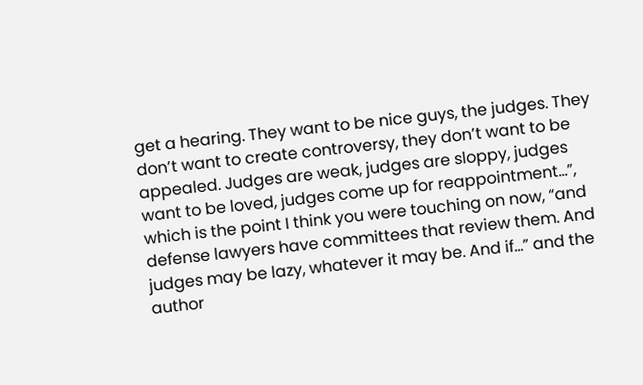get a hearing. They want to be nice guys, the judges. They don’t want to create controversy, they don’t want to be appealed. Judges are weak, judges are sloppy, judges want to be loved, judges come up for reappointment…”, which is the point I think you were touching on now, “and defense lawyers have committees that review them. And judges may be lazy, whatever it may be. And if…” and the author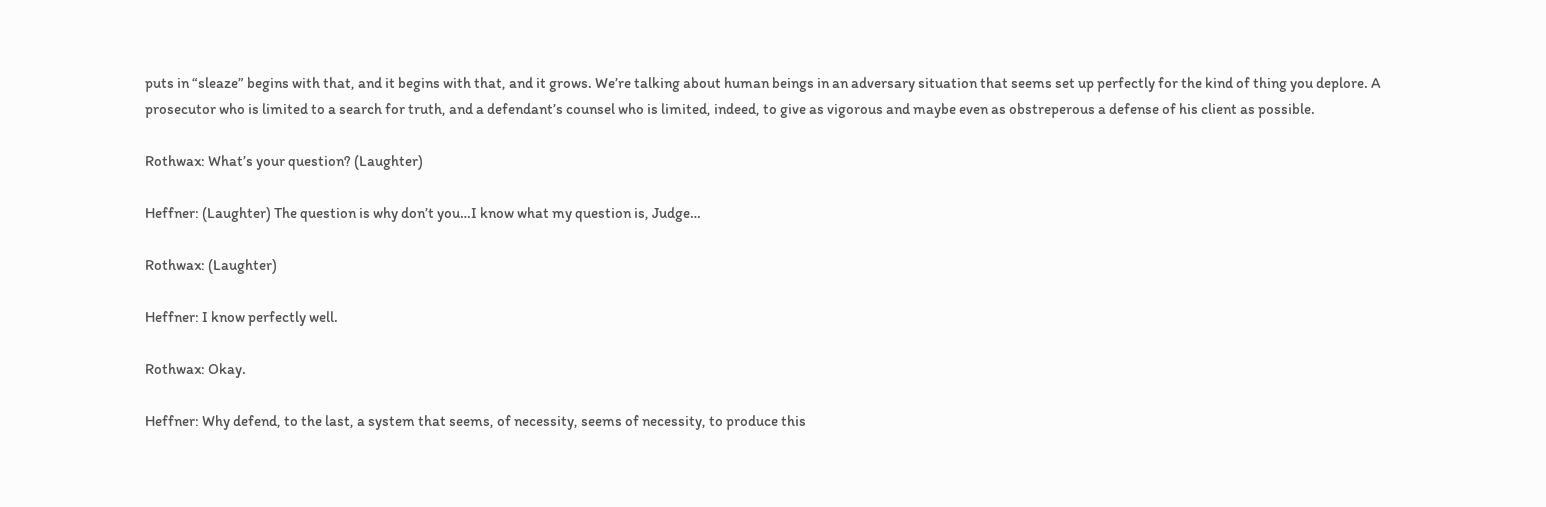puts in “sleaze” begins with that, and it begins with that, and it grows. We’re talking about human beings in an adversary situation that seems set up perfectly for the kind of thing you deplore. A prosecutor who is limited to a search for truth, and a defendant’s counsel who is limited, indeed, to give as vigorous and maybe even as obstreperous a defense of his client as possible.

Rothwax: What’s your question? (Laughter)

Heffner: (Laughter) The question is why don’t you…I know what my question is, Judge…

Rothwax: (Laughter)

Heffner: I know perfectly well.

Rothwax: Okay.

Heffner: Why defend, to the last, a system that seems, of necessity, seems of necessity, to produce this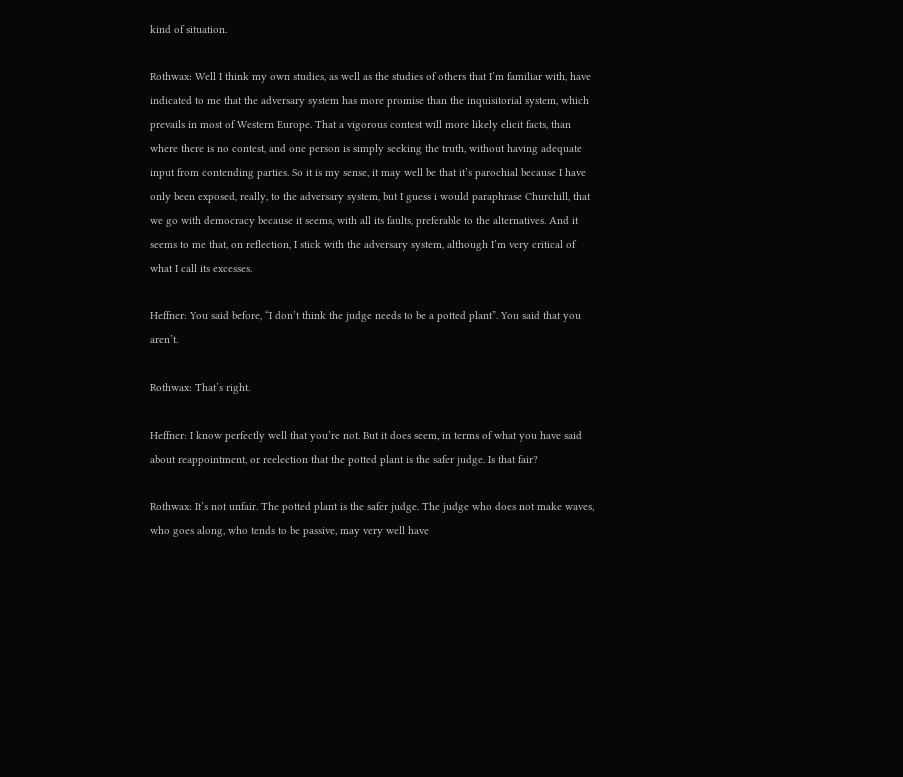kind of situation.

Rothwax: Well I think my own studies, as well as the studies of others that I’m familiar with, have indicated to me that the adversary system has more promise than the inquisitorial system, which prevails in most of Western Europe. That a vigorous contest will more likely elicit facts, than where there is no contest, and one person is simply seeking the truth, without having adequate input from contending parties. So it is my sense, it may well be that it’s parochial because I have only been exposed, really, to the adversary system, but I guess i would paraphrase Churchill, that we go with democracy because it seems, with all its faults, preferable to the alternatives. And it seems to me that, on reflection, I stick with the adversary system, although I’m very critical of what I call its excesses.

Heffner: You said before, “I don’t think the judge needs to be a potted plant”. You said that you aren’t.

Rothwax: That’s right.

Heffner: I know perfectly well that you’re not. But it does seem, in terms of what you have said about reappointment, or reelection that the potted plant is the safer judge. Is that fair?

Rothwax: It’s not unfair. The potted plant is the safer judge. The judge who does not make waves, who goes along, who tends to be passive, may very well have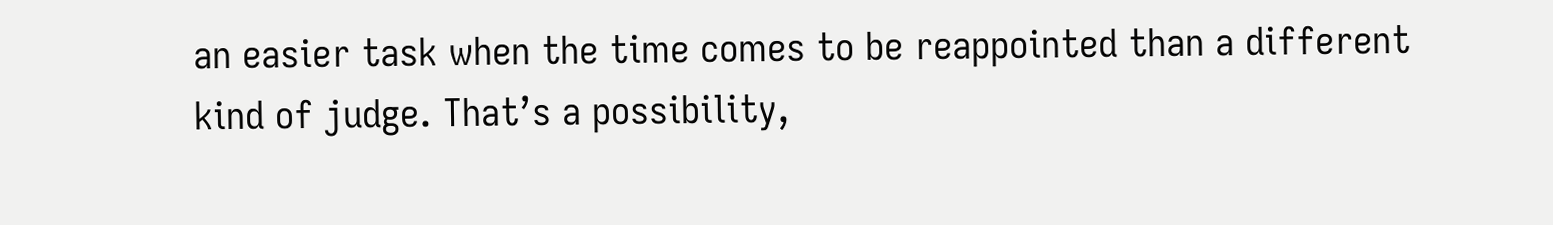an easier task when the time comes to be reappointed than a different kind of judge. That’s a possibility,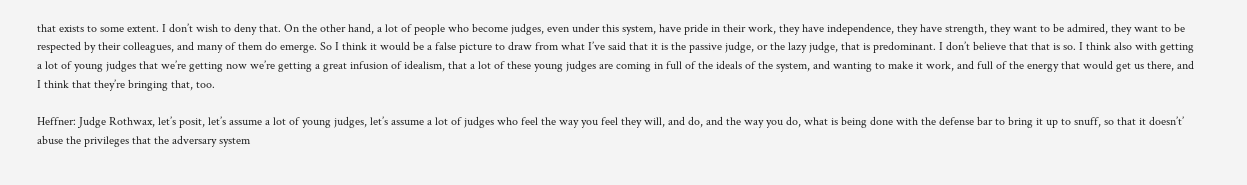that exists to some extent. I don’t wish to deny that. On the other hand, a lot of people who become judges, even under this system, have pride in their work, they have independence, they have strength, they want to be admired, they want to be respected by their colleagues, and many of them do emerge. So I think it would be a false picture to draw from what I’ve said that it is the passive judge, or the lazy judge, that is predominant. I don’t believe that that is so. I think also with getting a lot of young judges that we’re getting now we’re getting a great infusion of idealism, that a lot of these young judges are coming in full of the ideals of the system, and wanting to make it work, and full of the energy that would get us there, and I think that they’re bringing that, too.

Heffner: Judge Rothwax, let’s posit, let’s assume a lot of young judges, let’s assume a lot of judges who feel the way you feel they will, and do, and the way you do, what is being done with the defense bar to bring it up to snuff, so that it doesn’t’ abuse the privileges that the adversary system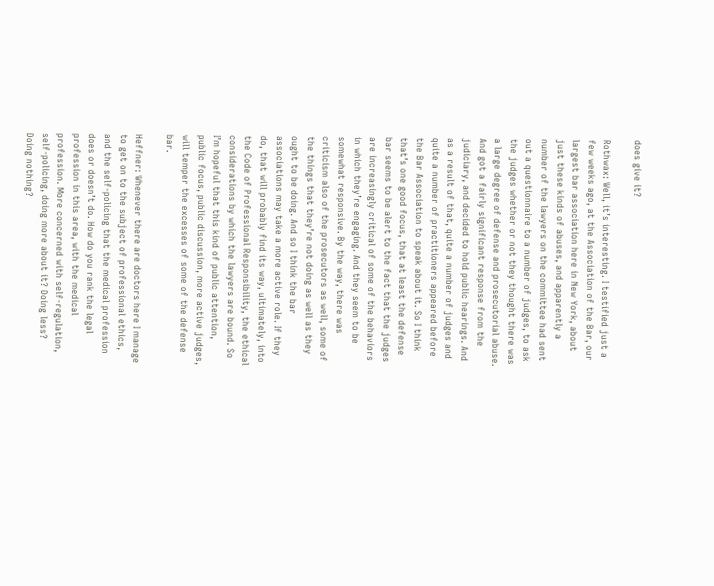does give it?

Rothwax: Well, it’s interesting. I testified just a few weeks ago, at the Association of the Bar, our largest bar association here in New York, about just these kinds of abuses, and apparently a number of the lawyers on the committee had sent out a questionnaire to a number of judges, to ask the judges whether or not they thought there was a large degree of defense and prosecutorial abuse. And got a fairly significant response from the judiciary, and decided to hold public hearings. And as a result of that, quite a number of judges and quite a number of practitioners appeared before the Bar Association to speak about it. So I think that’s one good focus, that at least the defense bar seems to be alert to the fact that the judges are increasingly critical of some of the behaviors in which they’re engaging. And they seem to be somewhat responsive. By the way, there was criticism also of the prosecutors as well, some of the things that they’re not doing as well as they ought to be doing. And so I think the bar associations may take a more active role. If they do, that will probably find its way, ultimately, into the Code of Professional Responsibility, the ethical considerations by which the lawyers are bound. So I’m hopeful that this kind of public attention, public focus, public discussion, more active judges, will temper the excesses of some of the defense bar.

Heffner: Whenever there are doctors here I manage to get on to the subject of professional ethics, and the self-policing that the medical profession does or doesn’t do. How do you rank the legal profession in this area, with the medical profession. More concerned with self-regulation, self-policing, doing more about it? Doing less? Doing nothing?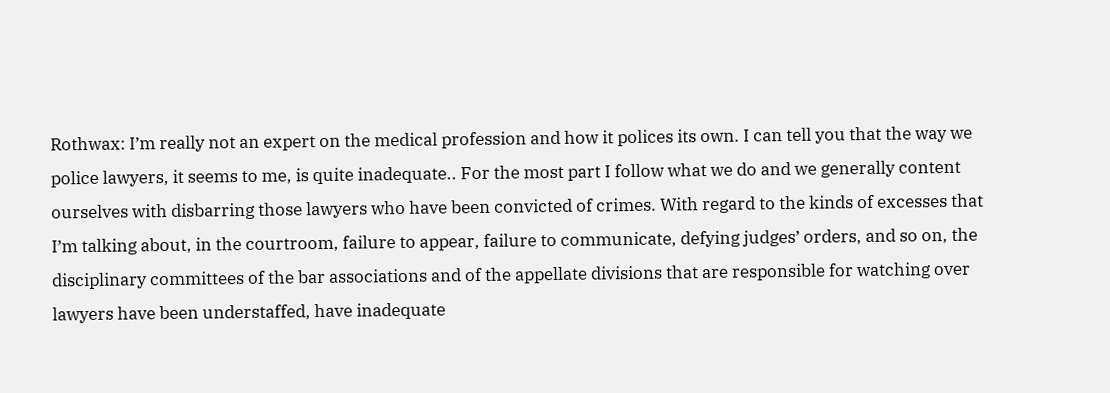Rothwax: I’m really not an expert on the medical profession and how it polices its own. I can tell you that the way we police lawyers, it seems to me, is quite inadequate.. For the most part I follow what we do and we generally content ourselves with disbarring those lawyers who have been convicted of crimes. With regard to the kinds of excesses that I’m talking about, in the courtroom, failure to appear, failure to communicate, defying judges’ orders, and so on, the disciplinary committees of the bar associations and of the appellate divisions that are responsible for watching over lawyers have been understaffed, have inadequate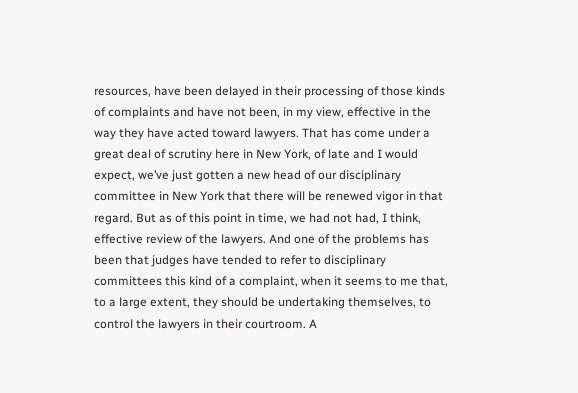resources, have been delayed in their processing of those kinds of complaints and have not been, in my view, effective in the way they have acted toward lawyers. That has come under a great deal of scrutiny here in New York, of late and I would expect, we’ve just gotten a new head of our disciplinary committee in New York that there will be renewed vigor in that regard. But as of this point in time, we had not had, I think, effective review of the lawyers. And one of the problems has been that judges have tended to refer to disciplinary committees this kind of a complaint, when it seems to me that, to a large extent, they should be undertaking themselves, to control the lawyers in their courtroom. A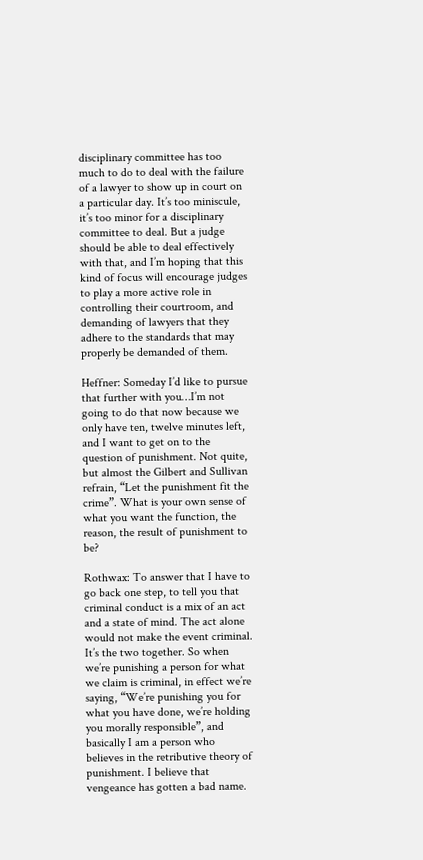disciplinary committee has too much to do to deal with the failure of a lawyer to show up in court on a particular day. It’s too miniscule, it’s too minor for a disciplinary committee to deal. But a judge should be able to deal effectively with that, and I’m hoping that this kind of focus will encourage judges to play a more active role in controlling their courtroom, and demanding of lawyers that they adhere to the standards that may properly be demanded of them.

Heffner: Someday I’d like to pursue that further with you…I’m not going to do that now because we only have ten, twelve minutes left, and I want to get on to the question of punishment. Not quite, but almost the Gilbert and Sullivan refrain, “Let the punishment fit the crime”. What is your own sense of what you want the function, the reason, the result of punishment to be?

Rothwax: To answer that I have to go back one step, to tell you that criminal conduct is a mix of an act and a state of mind. The act alone would not make the event criminal. It’s the two together. So when we’re punishing a person for what we claim is criminal, in effect we’re saying, “We’re punishing you for what you have done, we’re holding you morally responsible”, and basically I am a person who believes in the retributive theory of punishment. I believe that vengeance has gotten a bad name.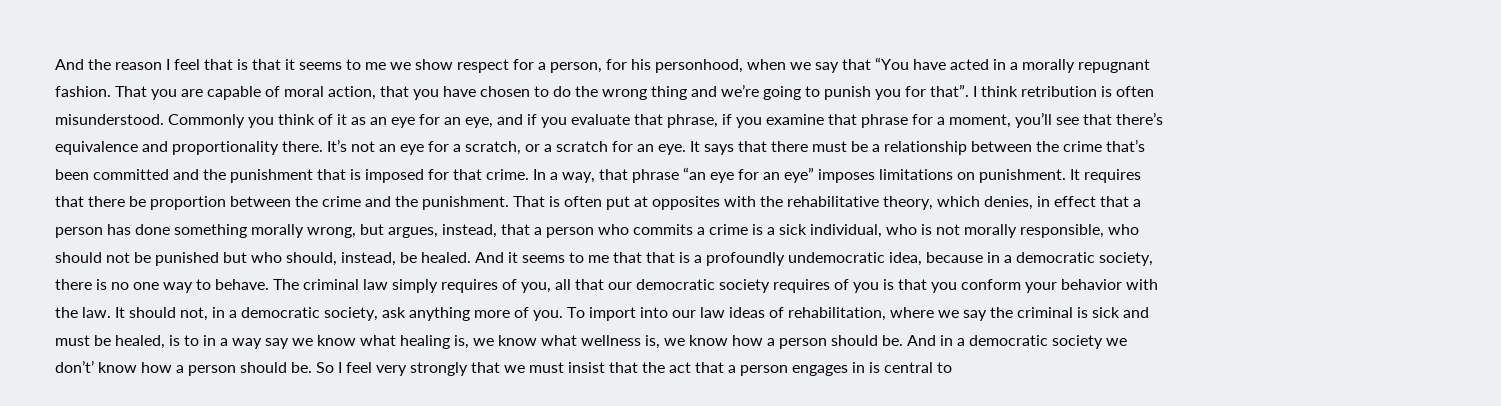And the reason I feel that is that it seems to me we show respect for a person, for his personhood, when we say that “You have acted in a morally repugnant fashion. That you are capable of moral action, that you have chosen to do the wrong thing and we’re going to punish you for that”. I think retribution is often misunderstood. Commonly you think of it as an eye for an eye, and if you evaluate that phrase, if you examine that phrase for a moment, you’ll see that there’s equivalence and proportionality there. It’s not an eye for a scratch, or a scratch for an eye. It says that there must be a relationship between the crime that’s been committed and the punishment that is imposed for that crime. In a way, that phrase “an eye for an eye” imposes limitations on punishment. It requires that there be proportion between the crime and the punishment. That is often put at opposites with the rehabilitative theory, which denies, in effect that a person has done something morally wrong, but argues, instead, that a person who commits a crime is a sick individual, who is not morally responsible, who should not be punished but who should, instead, be healed. And it seems to me that that is a profoundly undemocratic idea, because in a democratic society, there is no one way to behave. The criminal law simply requires of you, all that our democratic society requires of you is that you conform your behavior with the law. It should not, in a democratic society, ask anything more of you. To import into our law ideas of rehabilitation, where we say the criminal is sick and must be healed, is to in a way say we know what healing is, we know what wellness is, we know how a person should be. And in a democratic society we don’t’ know how a person should be. So I feel very strongly that we must insist that the act that a person engages in is central to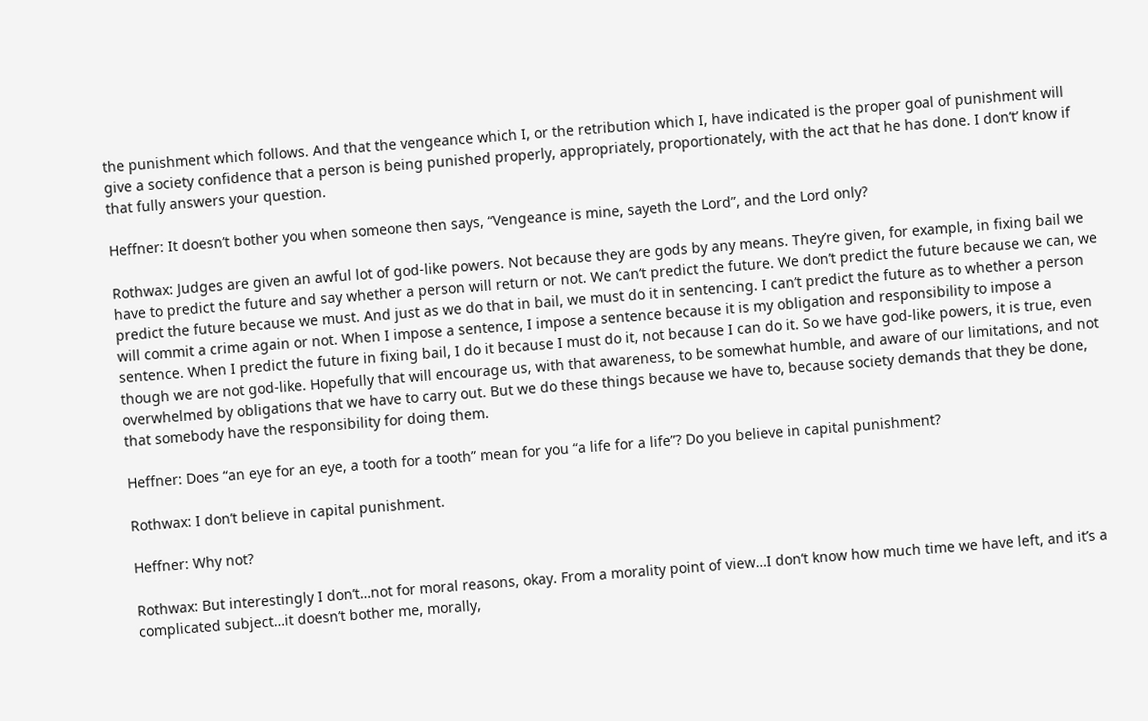the punishment which follows. And that the vengeance which I, or the retribution which I, have indicated is the proper goal of punishment will give a society confidence that a person is being punished properly, appropriately, proportionately, with the act that he has done. I don’t’ know if that fully answers your question.

Heffner: It doesn’t bother you when someone then says, “Vengeance is mine, sayeth the Lord”, and the Lord only?

Rothwax: Judges are given an awful lot of god-like powers. Not because they are gods by any means. They’re given, for example, in fixing bail we have to predict the future and say whether a person will return or not. We can’t predict the future. We don’t predict the future because we can, we predict the future because we must. And just as we do that in bail, we must do it in sentencing. I can’t predict the future as to whether a person will commit a crime again or not. When I impose a sentence, I impose a sentence because it is my obligation and responsibility to impose a sentence. When I predict the future in fixing bail, I do it because I must do it, not because I can do it. So we have god-like powers, it is true, even though we are not god-like. Hopefully that will encourage us, with that awareness, to be somewhat humble, and aware of our limitations, and not overwhelmed by obligations that we have to carry out. But we do these things because we have to, because society demands that they be done, that somebody have the responsibility for doing them.

Heffner: Does “an eye for an eye, a tooth for a tooth” mean for you “a life for a life”? Do you believe in capital punishment?

Rothwax: I don’t believe in capital punishment.

Heffner: Why not?

Rothwax: But interestingly I don’t…not for moral reasons, okay. From a morality point of view…I don’t know how much time we have left, and it’s a complicated subject…it doesn’t bother me, morally,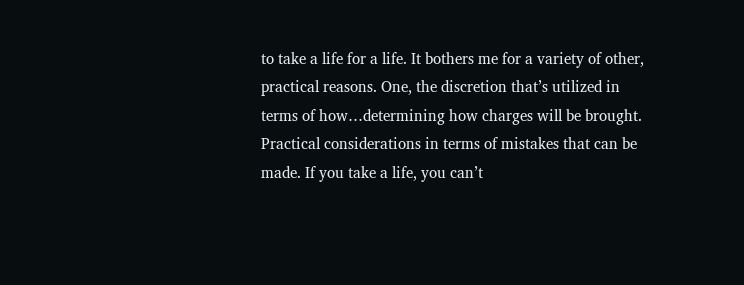to take a life for a life. It bothers me for a variety of other, practical reasons. One, the discretion that’s utilized in terms of how…determining how charges will be brought. Practical considerations in terms of mistakes that can be made. If you take a life, you can’t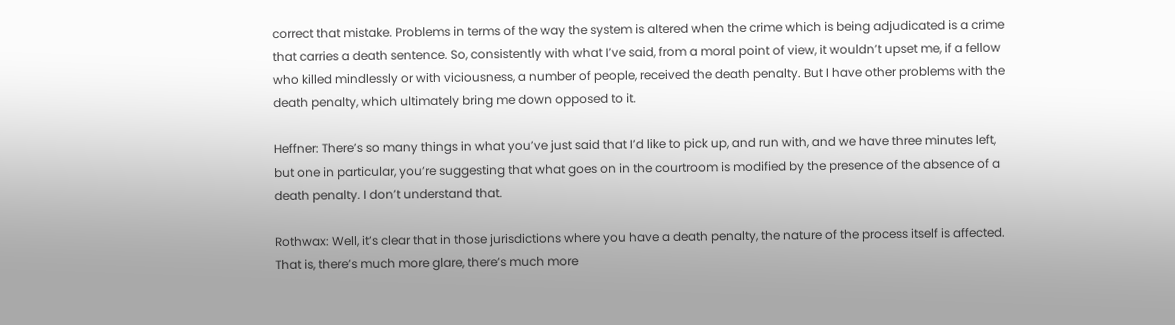correct that mistake. Problems in terms of the way the system is altered when the crime which is being adjudicated is a crime that carries a death sentence. So, consistently with what I’ve said, from a moral point of view, it wouldn’t upset me, if a fellow who killed mindlessly or with viciousness, a number of people, received the death penalty. But I have other problems with the death penalty, which ultimately bring me down opposed to it.

Heffner: There’s so many things in what you’ve just said that I’d like to pick up, and run with, and we have three minutes left, but one in particular, you’re suggesting that what goes on in the courtroom is modified by the presence of the absence of a death penalty. I don’t understand that.

Rothwax: Well, it’s clear that in those jurisdictions where you have a death penalty, the nature of the process itself is affected. That is, there’s much more glare, there’s much more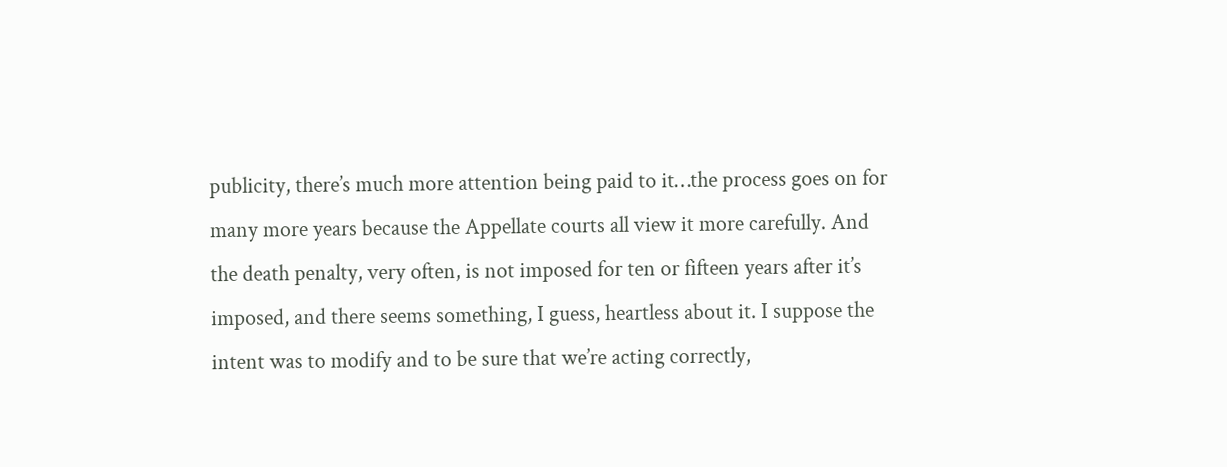publicity, there’s much more attention being paid to it…the process goes on for many more years because the Appellate courts all view it more carefully. And the death penalty, very often, is not imposed for ten or fifteen years after it’s imposed, and there seems something, I guess, heartless about it. I suppose the intent was to modify and to be sure that we’re acting correctly,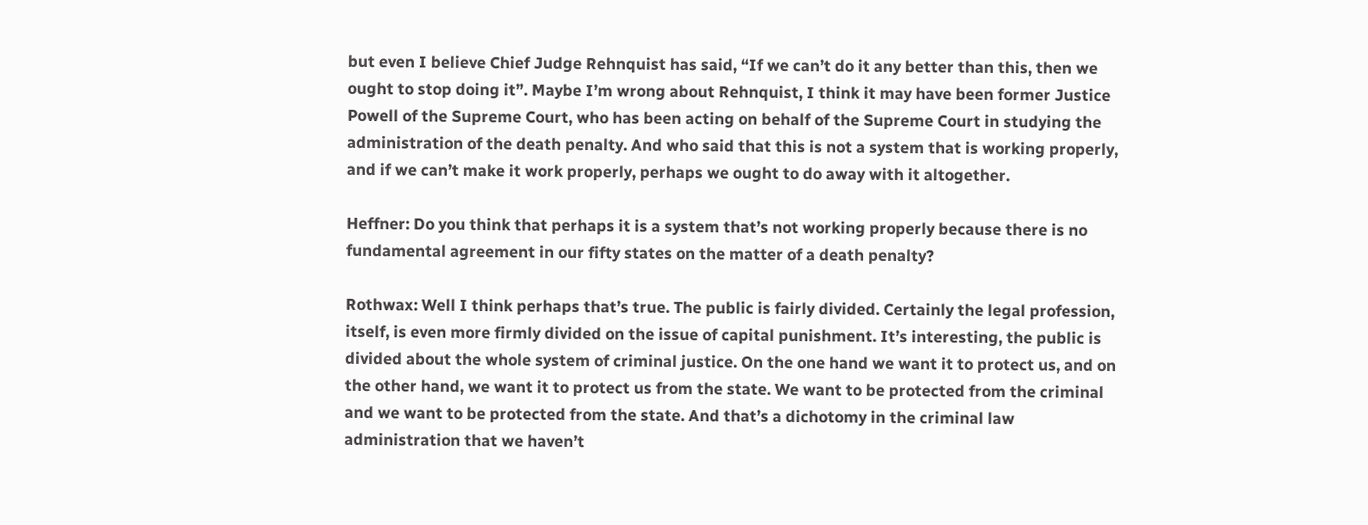but even I believe Chief Judge Rehnquist has said, “If we can’t do it any better than this, then we ought to stop doing it”. Maybe I’m wrong about Rehnquist, I think it may have been former Justice Powell of the Supreme Court, who has been acting on behalf of the Supreme Court in studying the administration of the death penalty. And who said that this is not a system that is working properly, and if we can’t make it work properly, perhaps we ought to do away with it altogether.

Heffner: Do you think that perhaps it is a system that’s not working properly because there is no fundamental agreement in our fifty states on the matter of a death penalty?

Rothwax: Well I think perhaps that’s true. The public is fairly divided. Certainly the legal profession, itself, is even more firmly divided on the issue of capital punishment. It’s interesting, the public is divided about the whole system of criminal justice. On the one hand we want it to protect us, and on the other hand, we want it to protect us from the state. We want to be protected from the criminal and we want to be protected from the state. And that’s a dichotomy in the criminal law administration that we haven’t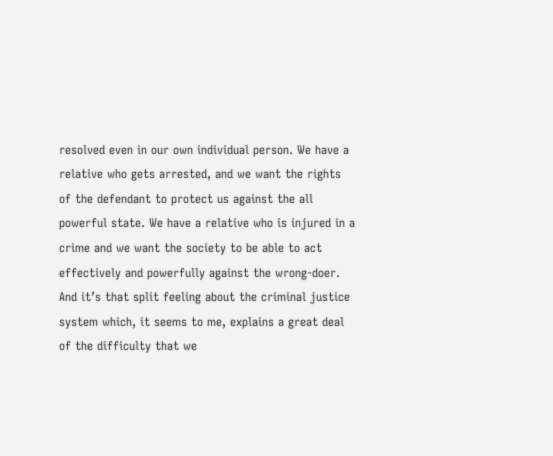resolved even in our own individual person. We have a relative who gets arrested, and we want the rights of the defendant to protect us against the all powerful state. We have a relative who is injured in a crime and we want the society to be able to act effectively and powerfully against the wrong-doer. And it’s that split feeling about the criminal justice system which, it seems to me, explains a great deal of the difficulty that we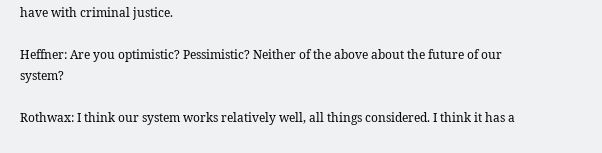have with criminal justice.

Heffner: Are you optimistic? Pessimistic? Neither of the above about the future of our system?

Rothwax: I think our system works relatively well, all things considered. I think it has a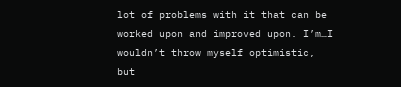lot of problems with it that can be worked upon and improved upon. I’m…I wouldn’t throw myself optimistic, but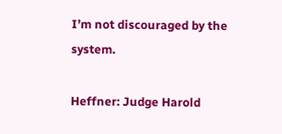I’m not discouraged by the system.

Heffner: Judge Harold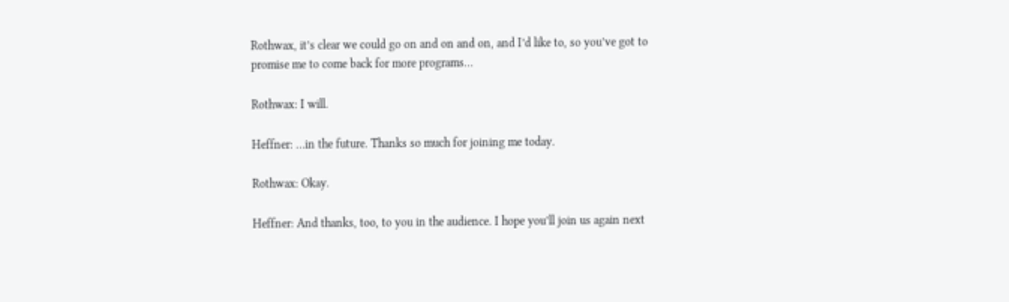Rothwax, it’s clear we could go on and on and on, and I’d like to, so you’ve got to promise me to come back for more programs…

Rothwax: I will.

Heffner: …in the future. Thanks so much for joining me today.

Rothwax: Okay.

Heffner: And thanks, too, to you in the audience. I hope you’ll join us again next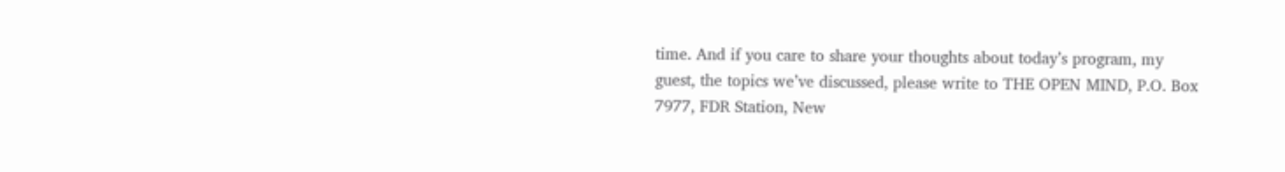time. And if you care to share your thoughts about today’s program, my guest, the topics we’ve discussed, please write to THE OPEN MIND, P.O. Box 7977, FDR Station, New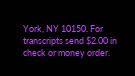York, NY 10150. For transcripts send $2.00 in check or money order.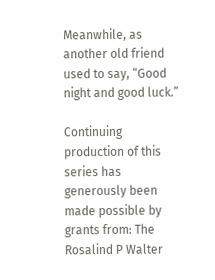Meanwhile, as another old friend used to say, “Good night and good luck.”

Continuing production of this series has generously been made possible by grants from: The Rosalind P Walter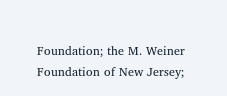Foundation; the M. Weiner Foundation of New Jersey;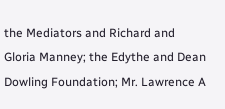the Mediators and Richard and Gloria Manney; the Edythe and Dean Dowling Foundation; Mr. Lawrence A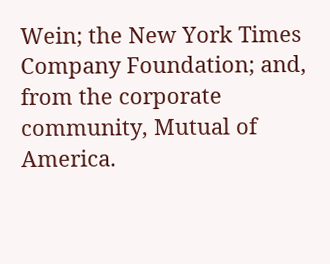Wein; the New York Times Company Foundation; and, from the corporate community, Mutual of America.